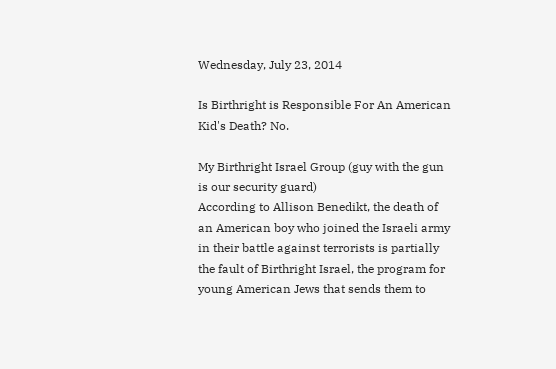Wednesday, July 23, 2014

Is Birthright is Responsible For An American Kid's Death? No.

My Birthright Israel Group (guy with the gun is our security guard)
According to Allison Benedikt, the death of an American boy who joined the Israeli army in their battle against terrorists is partially the fault of Birthright Israel, the program for young American Jews that sends them to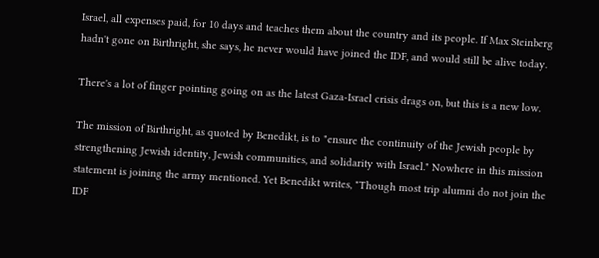Israel, all expenses paid, for 10 days and teaches them about the country and its people. If Max Steinberg hadn't gone on Birthright, she says, he never would have joined the IDF, and would still be alive today.

There's a lot of finger pointing going on as the latest Gaza-Israel crisis drags on, but this is a new low.

The mission of Birthright, as quoted by Benedikt, is to "ensure the continuity of the Jewish people by strengthening Jewish identity, Jewish communities, and solidarity with Israel." Nowhere in this mission statement is joining the army mentioned. Yet Benedikt writes, "Though most trip alumni do not join the IDF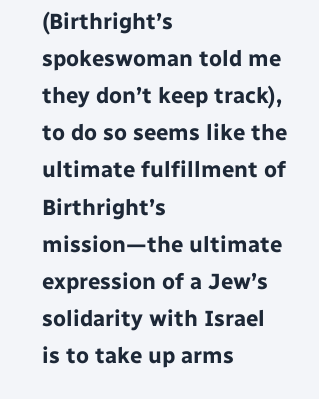(Birthright’s spokeswoman told me they don’t keep track), to do so seems like the ultimate fulfillment of Birthright’s mission—the ultimate expression of a Jew’s solidarity with Israel is to take up arms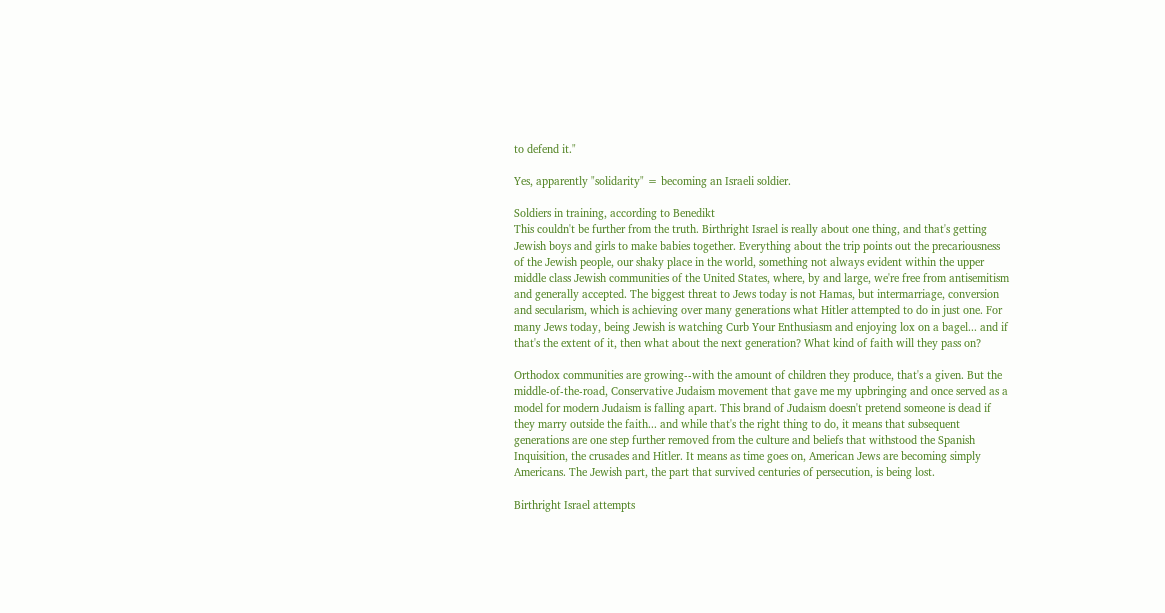to defend it."

Yes, apparently "solidarity" = becoming an Israeli soldier.

Soldiers in training, according to Benedikt
This couldn't be further from the truth. Birthright Israel is really about one thing, and that's getting Jewish boys and girls to make babies together. Everything about the trip points out the precariousness of the Jewish people, our shaky place in the world, something not always evident within the upper middle class Jewish communities of the United States, where, by and large, we're free from antisemitism and generally accepted. The biggest threat to Jews today is not Hamas, but intermarriage, conversion and secularism, which is achieving over many generations what Hitler attempted to do in just one. For many Jews today, being Jewish is watching Curb Your Enthusiasm and enjoying lox on a bagel... and if that's the extent of it, then what about the next generation? What kind of faith will they pass on?

Orthodox communities are growing--with the amount of children they produce, that's a given. But the middle-of-the-road, Conservative Judaism movement that gave me my upbringing and once served as a model for modern Judaism is falling apart. This brand of Judaism doesn't pretend someone is dead if they marry outside the faith... and while that's the right thing to do, it means that subsequent generations are one step further removed from the culture and beliefs that withstood the Spanish Inquisition, the crusades and Hitler. It means as time goes on, American Jews are becoming simply Americans. The Jewish part, the part that survived centuries of persecution, is being lost.

Birthright Israel attempts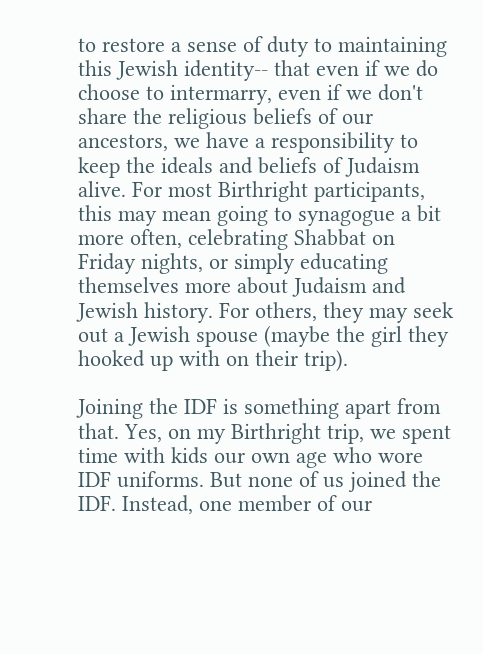to restore a sense of duty to maintaining this Jewish identity-- that even if we do choose to intermarry, even if we don't share the religious beliefs of our ancestors, we have a responsibility to keep the ideals and beliefs of Judaism alive. For most Birthright participants, this may mean going to synagogue a bit more often, celebrating Shabbat on Friday nights, or simply educating themselves more about Judaism and Jewish history. For others, they may seek out a Jewish spouse (maybe the girl they hooked up with on their trip).

Joining the IDF is something apart from that. Yes, on my Birthright trip, we spent time with kids our own age who wore IDF uniforms. But none of us joined the IDF. Instead, one member of our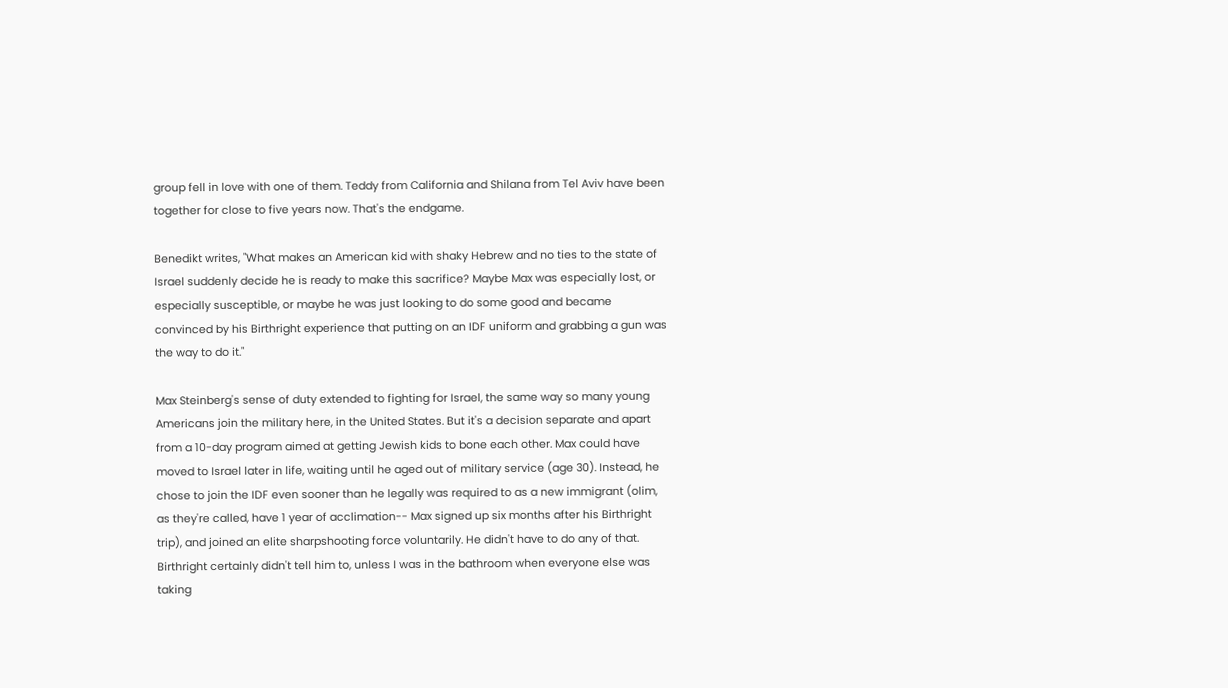group fell in love with one of them. Teddy from California and Shilana from Tel Aviv have been together for close to five years now. That's the endgame.

Benedikt writes, "What makes an American kid with shaky Hebrew and no ties to the state of Israel suddenly decide he is ready to make this sacrifice? Maybe Max was especially lost, or especially susceptible, or maybe he was just looking to do some good and became convinced by his Birthright experience that putting on an IDF uniform and grabbing a gun was the way to do it."

Max Steinberg's sense of duty extended to fighting for Israel, the same way so many young Americans join the military here, in the United States. But it's a decision separate and apart from a 10-day program aimed at getting Jewish kids to bone each other. Max could have moved to Israel later in life, waiting until he aged out of military service (age 30). Instead, he chose to join the IDF even sooner than he legally was required to as a new immigrant (olim, as they're called, have 1 year of acclimation-- Max signed up six months after his Birthright trip), and joined an elite sharpshooting force voluntarily. He didn't have to do any of that. Birthright certainly didn't tell him to, unless I was in the bathroom when everyone else was taking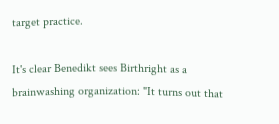target practice.

It's clear Benedikt sees Birthright as a brainwashing organization: "It turns out that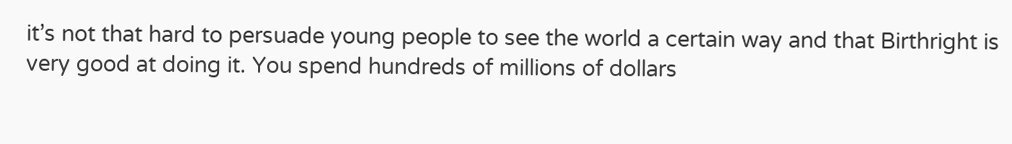it’s not that hard to persuade young people to see the world a certain way and that Birthright is very good at doing it. You spend hundreds of millions of dollars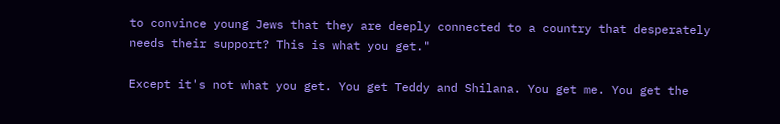to convince young Jews that they are deeply connected to a country that desperately needs their support? This is what you get."

Except it's not what you get. You get Teddy and Shilana. You get me. You get the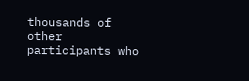thousands of other participants who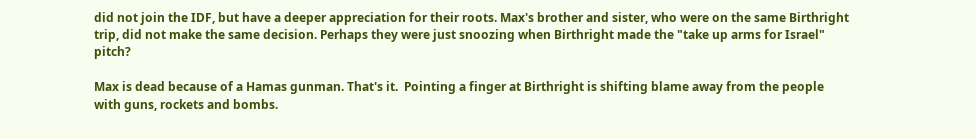did not join the IDF, but have a deeper appreciation for their roots. Max's brother and sister, who were on the same Birthright trip, did not make the same decision. Perhaps they were just snoozing when Birthright made the "take up arms for Israel" pitch?

Max is dead because of a Hamas gunman. That's it.  Pointing a finger at Birthright is shifting blame away from the people with guns, rockets and bombs.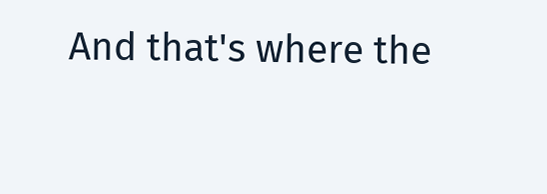And that's where the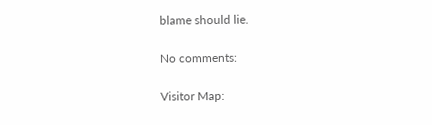blame should lie.

No comments:

Visitor Map: